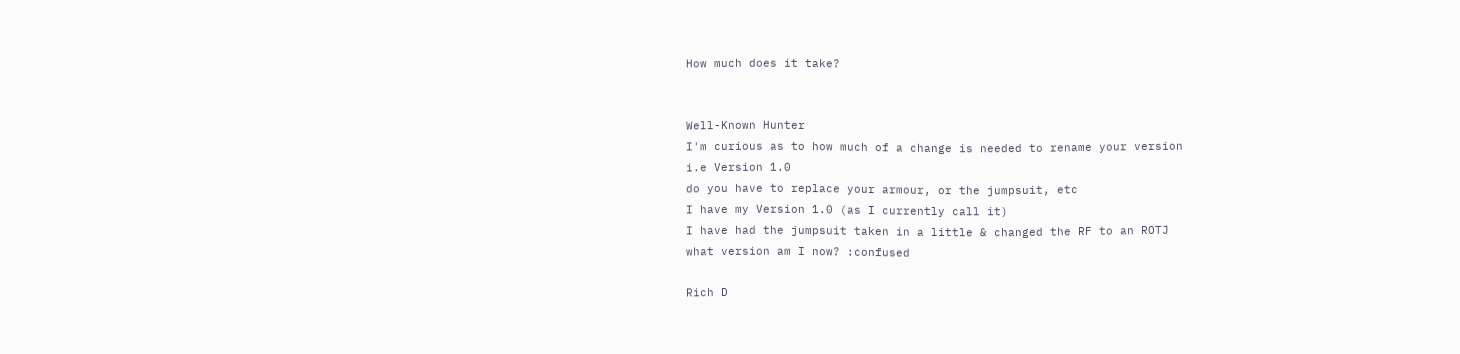How much does it take?


Well-Known Hunter
I'm curious as to how much of a change is needed to rename your version
i.e Version 1.0
do you have to replace your armour, or the jumpsuit, etc
I have my Version 1.0 (as I currently call it)
I have had the jumpsuit taken in a little & changed the RF to an ROTJ
what version am I now? :confused

Rich D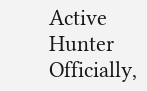Active Hunter
Officially,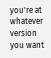you're at whatever version you want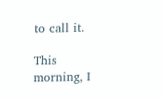to call it.

This morning, I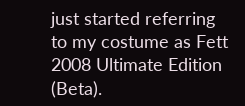just started referring to my costume as Fett 2008 Ultimate Edition (Beta).